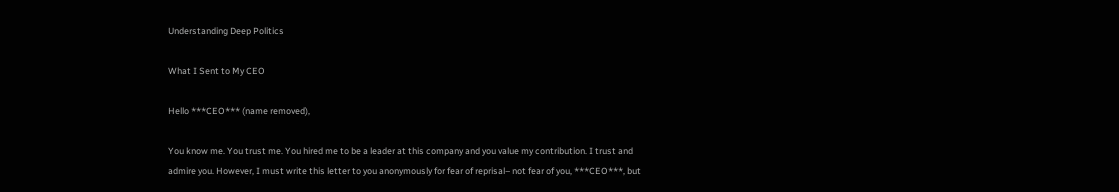Understanding Deep Politics

What I Sent to My CEO

Hello ***CEO*** (name removed),

You know me. You trust me. You hired me to be a leader at this company and you value my contribution. I trust and admire you. However, I must write this letter to you anonymously for fear of reprisal– not fear of you, ***CEO***, but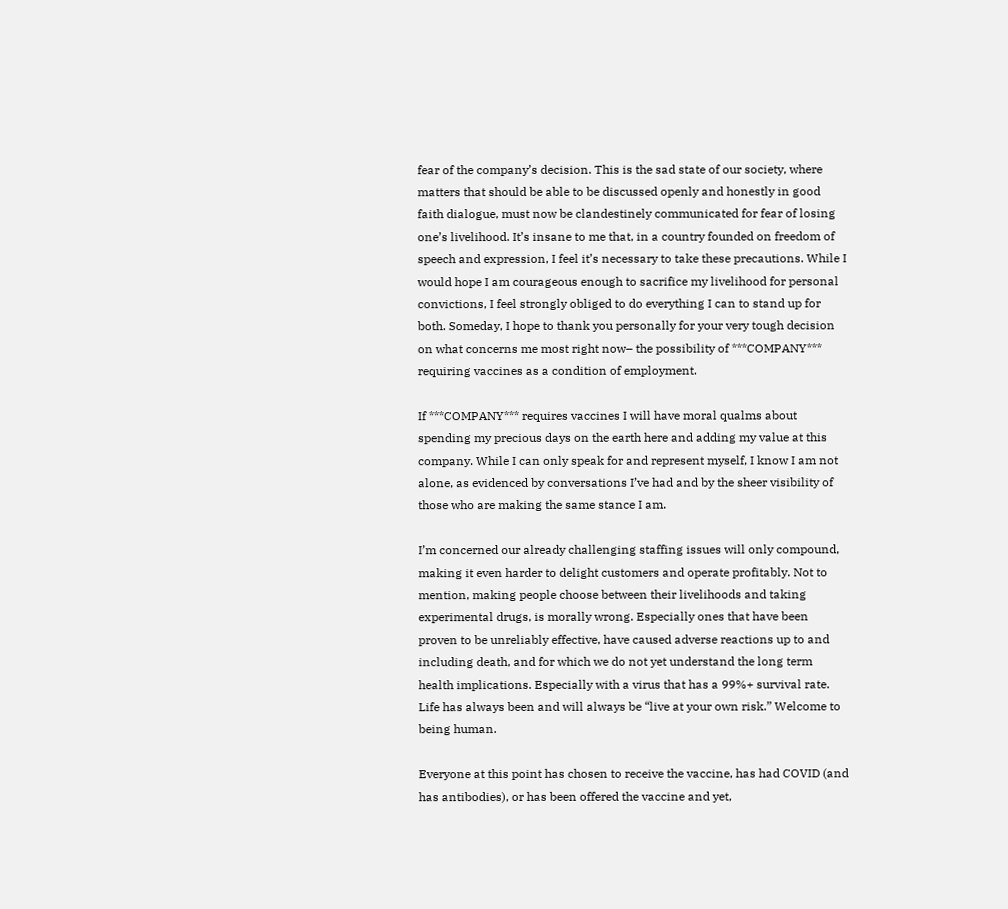fear of the company’s decision. This is the sad state of our society, where matters that should be able to be discussed openly and honestly in good faith dialogue, must now be clandestinely communicated for fear of losing one’s livelihood. It’s insane to me that, in a country founded on freedom of speech and expression, I feel it’s necessary to take these precautions. While I would hope I am courageous enough to sacrifice my livelihood for personal convictions, I feel strongly obliged to do everything I can to stand up for both. Someday, I hope to thank you personally for your very tough decision on what concerns me most right now– the possibility of ***COMPANY*** requiring vaccines as a condition of employment.

If ***COMPANY*** requires vaccines I will have moral qualms about spending my precious days on the earth here and adding my value at this company. While I can only speak for and represent myself, I know I am not alone, as evidenced by conversations I’ve had and by the sheer visibility of those who are making the same stance I am.

I’m concerned our already challenging staffing issues will only compound, making it even harder to delight customers and operate profitably. Not to mention, making people choose between their livelihoods and taking experimental drugs, is morally wrong. Especially ones that have been proven to be unreliably effective, have caused adverse reactions up to and including death, and for which we do not yet understand the long term health implications. Especially with a virus that has a 99%+ survival rate. Life has always been and will always be “live at your own risk.” Welcome to being human.

Everyone at this point has chosen to receive the vaccine, has had COVID (and has antibodies), or has been offered the vaccine and yet,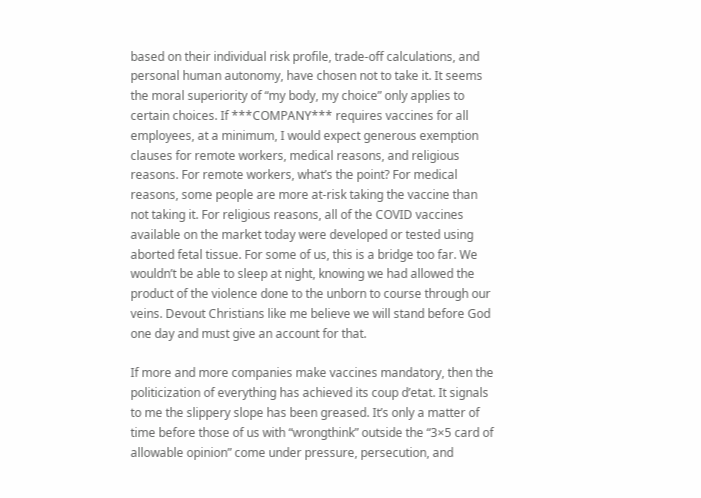based on their individual risk profile, trade-off calculations, and personal human autonomy, have chosen not to take it. It seems the moral superiority of “my body, my choice” only applies to certain choices. If ***COMPANY*** requires vaccines for all employees, at a minimum, I would expect generous exemption clauses for remote workers, medical reasons, and religious reasons. For remote workers, what’s the point? For medical reasons, some people are more at-risk taking the vaccine than not taking it. For religious reasons, all of the COVID vaccines available on the market today were developed or tested using aborted fetal tissue. For some of us, this is a bridge too far. We wouldn’t be able to sleep at night, knowing we had allowed the product of the violence done to the unborn to course through our veins. Devout Christians like me believe we will stand before God one day and must give an account for that.

If more and more companies make vaccines mandatory, then the politicization of everything has achieved its coup d’etat. It signals to me the slippery slope has been greased. It’s only a matter of time before those of us with “wrongthink” outside the “3×5 card of allowable opinion” come under pressure, persecution, and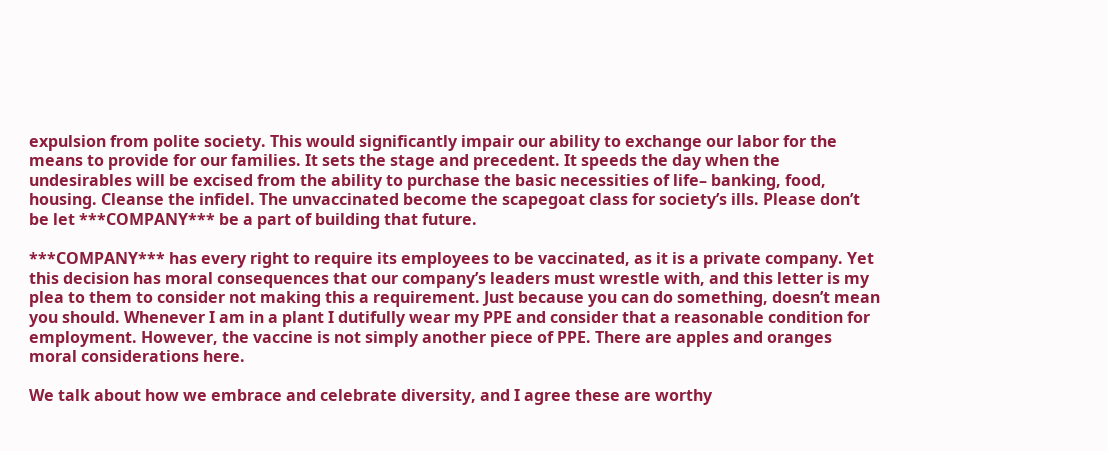expulsion from polite society. This would significantly impair our ability to exchange our labor for the means to provide for our families. It sets the stage and precedent. It speeds the day when the undesirables will be excised from the ability to purchase the basic necessities of life– banking, food, housing. Cleanse the infidel. The unvaccinated become the scapegoat class for society’s ills. Please don’t be let ***COMPANY*** be a part of building that future.

***COMPANY*** has every right to require its employees to be vaccinated, as it is a private company. Yet this decision has moral consequences that our company’s leaders must wrestle with, and this letter is my plea to them to consider not making this a requirement. Just because you can do something, doesn’t mean you should. Whenever I am in a plant I dutifully wear my PPE and consider that a reasonable condition for employment. However, the vaccine is not simply another piece of PPE. There are apples and oranges moral considerations here.

We talk about how we embrace and celebrate diversity, and I agree these are worthy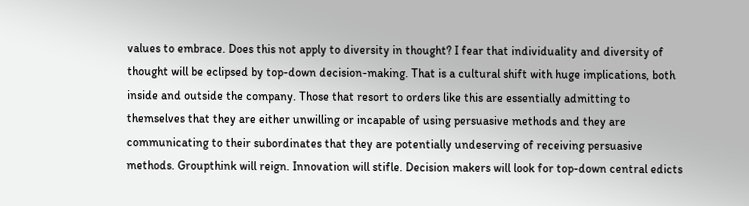values to embrace. Does this not apply to diversity in thought? I fear that individuality and diversity of thought will be eclipsed by top-down decision-making. That is a cultural shift with huge implications, both inside and outside the company. Those that resort to orders like this are essentially admitting to themselves that they are either unwilling or incapable of using persuasive methods and they are communicating to their subordinates that they are potentially undeserving of receiving persuasive methods. Groupthink will reign. Innovation will stifle. Decision makers will look for top-down central edicts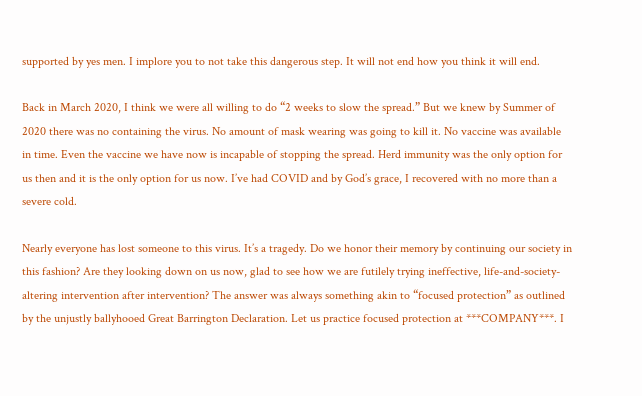supported by yes men. I implore you to not take this dangerous step. It will not end how you think it will end.

Back in March 2020, I think we were all willing to do “2 weeks to slow the spread.” But we knew by Summer of 2020 there was no containing the virus. No amount of mask wearing was going to kill it. No vaccine was available in time. Even the vaccine we have now is incapable of stopping the spread. Herd immunity was the only option for us then and it is the only option for us now. I’ve had COVID and by God’s grace, I recovered with no more than a severe cold.

Nearly everyone has lost someone to this virus. It’s a tragedy. Do we honor their memory by continuing our society in this fashion? Are they looking down on us now, glad to see how we are futilely trying ineffective, life-and-society-altering intervention after intervention? The answer was always something akin to “focused protection” as outlined by the unjustly ballyhooed Great Barrington Declaration. Let us practice focused protection at ***COMPANY***. I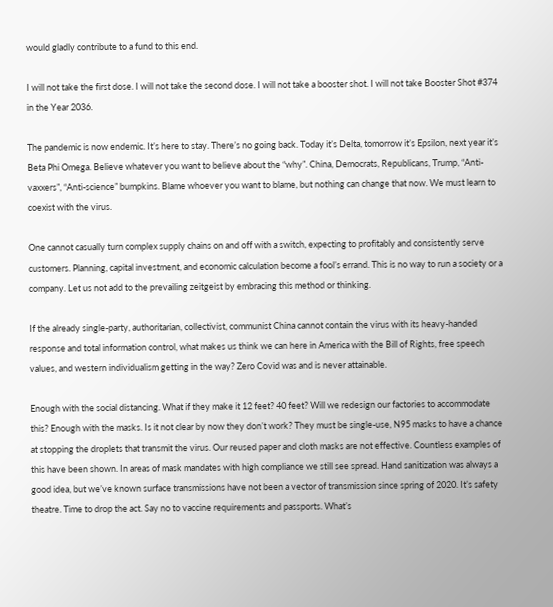would gladly contribute to a fund to this end.

I will not take the first dose. I will not take the second dose. I will not take a booster shot. I will not take Booster Shot #374 in the Year 2036.

The pandemic is now endemic. It’s here to stay. There’s no going back. Today it’s Delta, tomorrow it’s Epsilon, next year it’s Beta Phi Omega. Believe whatever you want to believe about the “why”. China, Democrats, Republicans, Trump, “Anti-vaxxers”, “Anti-science” bumpkins. Blame whoever you want to blame, but nothing can change that now. We must learn to coexist with the virus.

One cannot casually turn complex supply chains on and off with a switch, expecting to profitably and consistently serve customers. Planning, capital investment, and economic calculation become a fool’s errand. This is no way to run a society or a company. Let us not add to the prevailing zeitgeist by embracing this method or thinking.

If the already single-party, authoritarian, collectivist, communist China cannot contain the virus with its heavy-handed response and total information control, what makes us think we can here in America with the Bill of Rights, free speech values, and western individualism getting in the way? Zero Covid was and is never attainable.

Enough with the social distancing. What if they make it 12 feet? 40 feet? Will we redesign our factories to accommodate this? Enough with the masks. Is it not clear by now they don’t work? They must be single-use, N95 masks to have a chance at stopping the droplets that transmit the virus. Our reused paper and cloth masks are not effective. Countless examples of this have been shown. In areas of mask mandates with high compliance we still see spread. Hand sanitization was always a good idea, but we’ve known surface transmissions have not been a vector of transmission since spring of 2020. It’s safety theatre. Time to drop the act. Say no to vaccine requirements and passports. What’s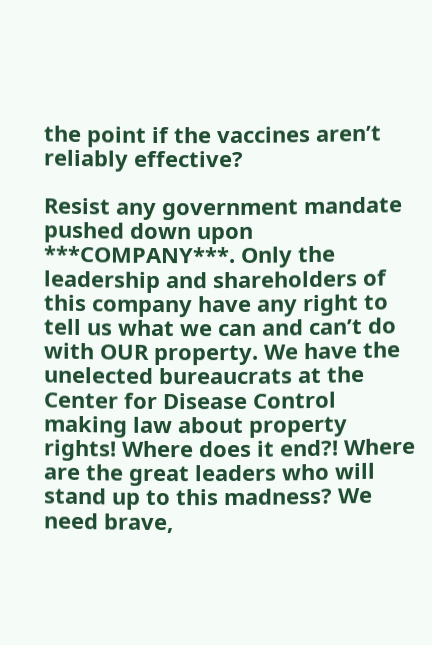the point if the vaccines aren’t reliably effective?

Resist any government mandate pushed down upon ***COMPANY***. Only the leadership and shareholders of this company have any right to tell us what we can and can’t do with OUR property. We have the unelected bureaucrats at the Center for Disease Control making law about property rights! Where does it end?! Where are the great leaders who will stand up to this madness? We need brave,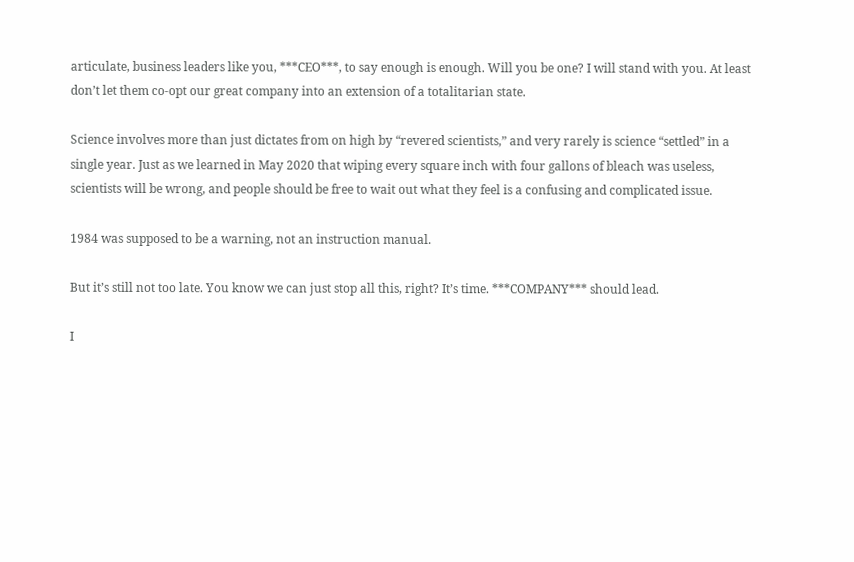articulate, business leaders like you, ***CEO***, to say enough is enough. Will you be one? I will stand with you. At least don’t let them co-opt our great company into an extension of a totalitarian state.

Science involves more than just dictates from on high by “revered scientists,” and very rarely is science “settled” in a single year. Just as we learned in May 2020 that wiping every square inch with four gallons of bleach was useless, scientists will be wrong, and people should be free to wait out what they feel is a confusing and complicated issue.

1984 was supposed to be a warning, not an instruction manual.

But it’s still not too late. You know we can just stop all this, right? It’s time. ***COMPANY*** should lead.

I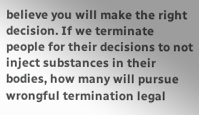believe you will make the right decision. If we terminate people for their decisions to not inject substances in their bodies, how many will pursue wrongful termination legal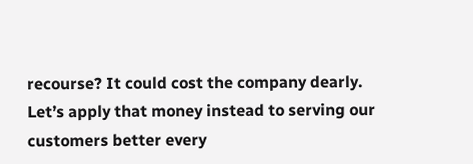recourse? It could cost the company dearly. Let’s apply that money instead to serving our customers better every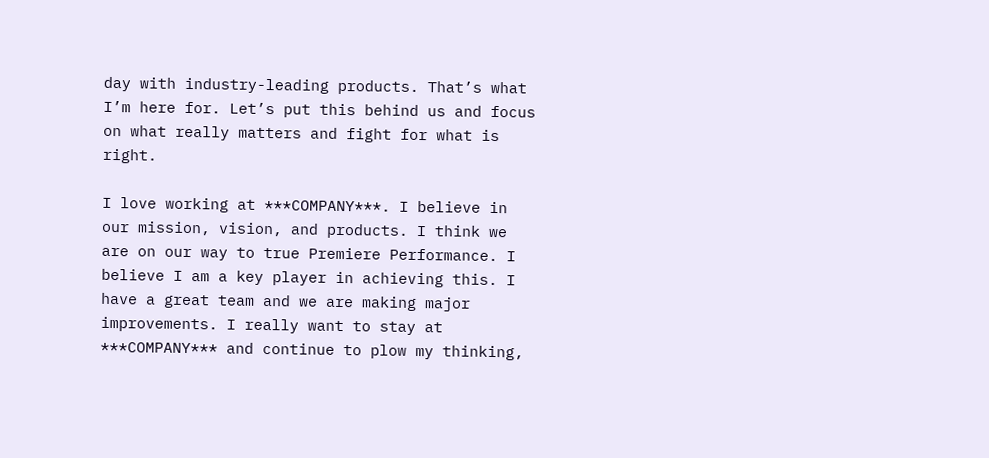day with industry-leading products. That’s what I’m here for. Let’s put this behind us and focus on what really matters and fight for what is right.

I love working at ***COMPANY***. I believe in our mission, vision, and products. I think we are on our way to true Premiere Performance. I believe I am a key player in achieving this. I have a great team and we are making major improvements. I really want to stay at ***COMPANY*** and continue to plow my thinking,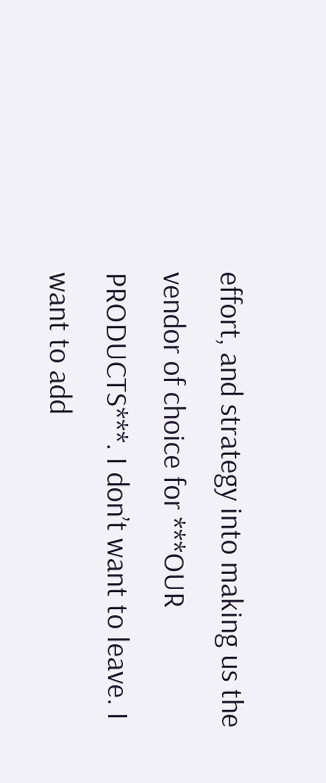effort, and strategy into making us the vendor of choice for ***OUR PRODUCTS***. I don’t want to leave. I want to add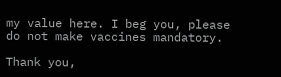my value here. I beg you, please do not make vaccines mandatory.

Thank you,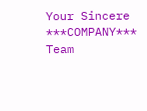Your Sincere ***COMPANY*** Team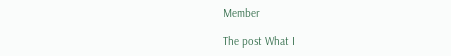Member

The post What I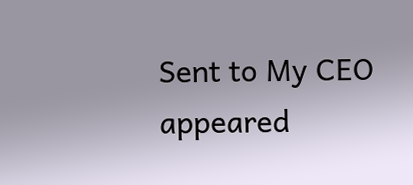Sent to My CEO appeared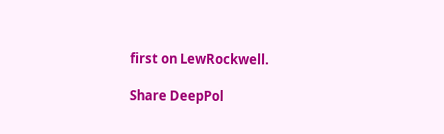first on LewRockwell.

Share DeepPol